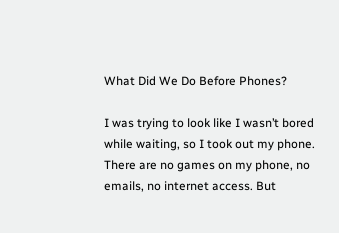What Did We Do Before Phones?

I was trying to look like I wasn’t bored while waiting, so I took out my phone. There are no games on my phone, no emails, no internet access. But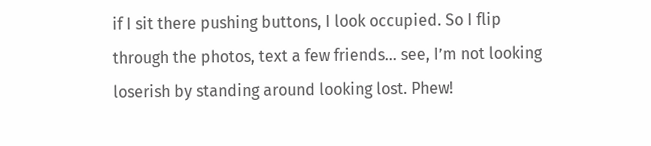if I sit there pushing buttons, I look occupied. So I flip through the photos, text a few friends… see, I’m not looking loserish by standing around looking lost. Phew!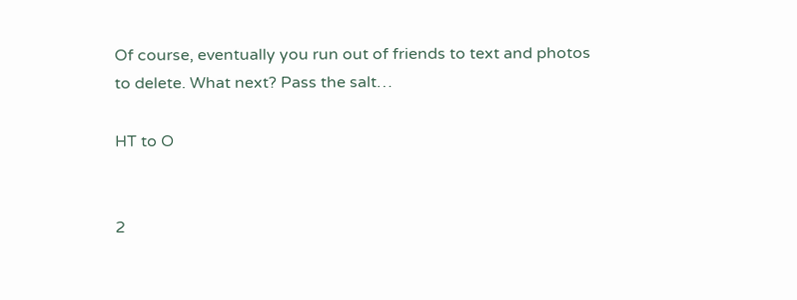Of course, eventually you run out of friends to text and photos to delete. What next? Pass the salt…

HT to O


2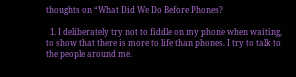thoughts on “What Did We Do Before Phones?

  1. I deliberately try not to fiddle on my phone when waiting, to show that there is more to life than phones. I try to talk to the people around me.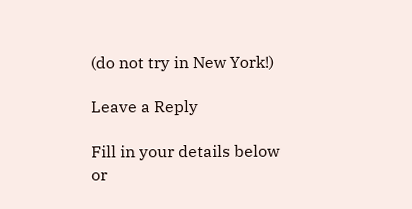(do not try in New York!)

Leave a Reply

Fill in your details below or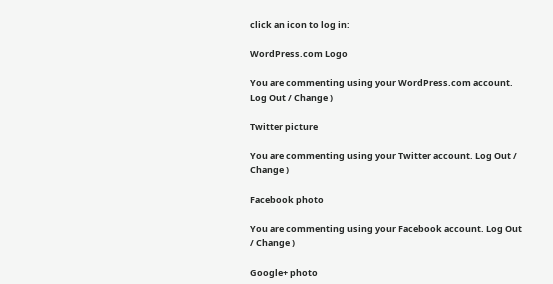click an icon to log in:

WordPress.com Logo

You are commenting using your WordPress.com account. Log Out / Change )

Twitter picture

You are commenting using your Twitter account. Log Out / Change )

Facebook photo

You are commenting using your Facebook account. Log Out / Change )

Google+ photo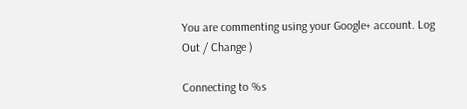You are commenting using your Google+ account. Log Out / Change )

Connecting to %s